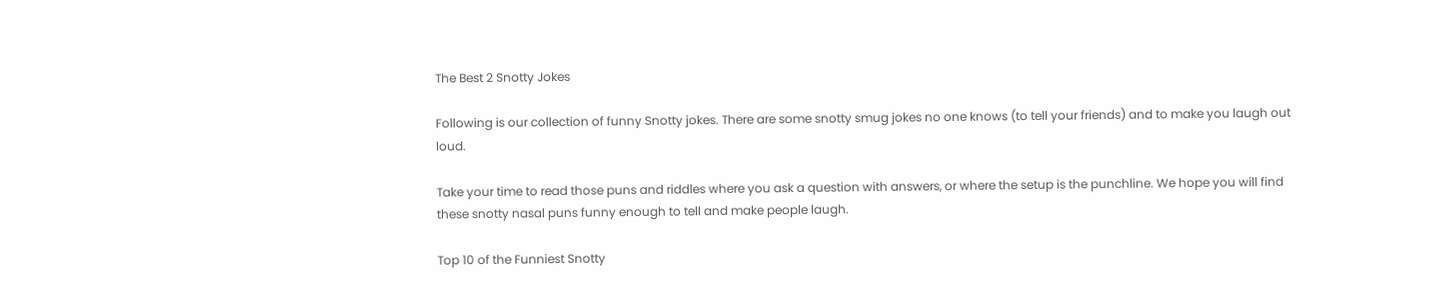The Best 2 Snotty Jokes

Following is our collection of funny Snotty jokes. There are some snotty smug jokes no one knows (to tell your friends) and to make you laugh out loud.

Take your time to read those puns and riddles where you ask a question with answers, or where the setup is the punchline. We hope you will find these snotty nasal puns funny enough to tell and make people laugh.

Top 10 of the Funniest Snotty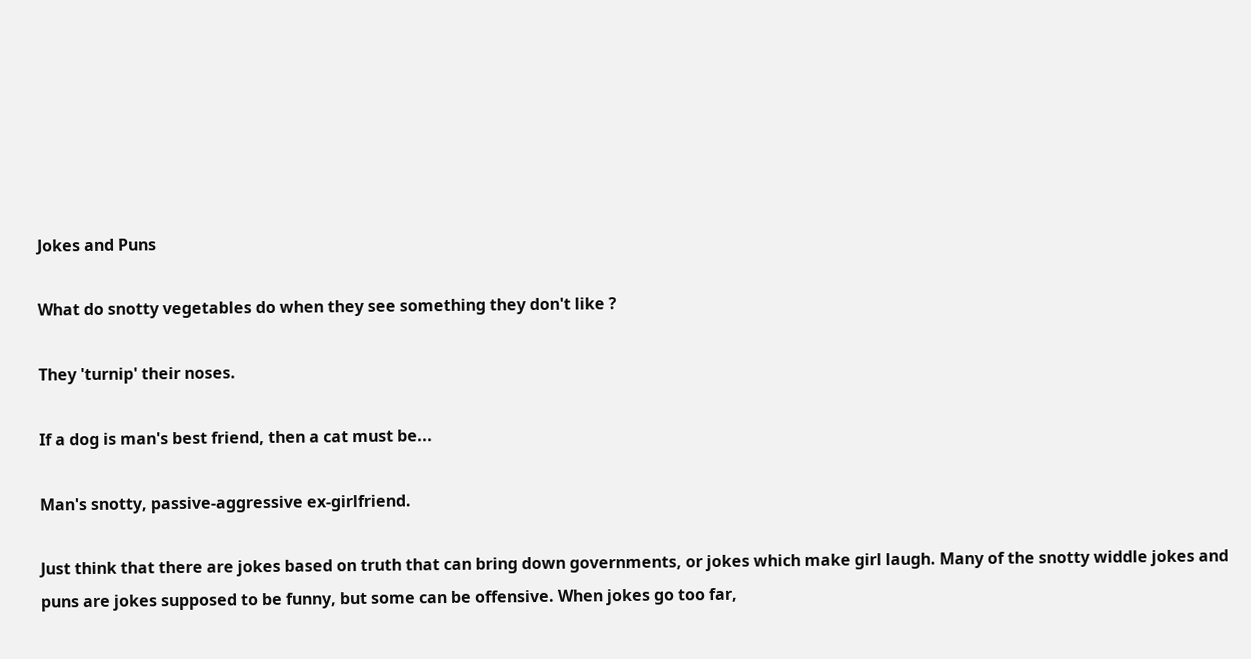Jokes and Puns

What do snotty vegetables do when they see something they don't like ?

They 'turnip' their noses.

If a dog is man's best friend, then a cat must be...

Man's snotty, passive-aggressive ex-girlfriend.

Just think that there are jokes based on truth that can bring down governments, or jokes which make girl laugh. Many of the snotty widdle jokes and puns are jokes supposed to be funny, but some can be offensive. When jokes go too far,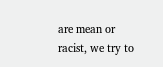are mean or racist, we try to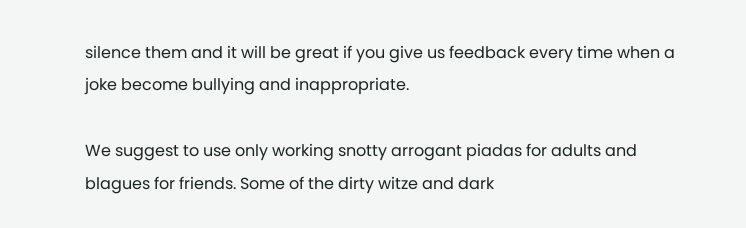silence them and it will be great if you give us feedback every time when a joke become bullying and inappropriate.

We suggest to use only working snotty arrogant piadas for adults and blagues for friends. Some of the dirty witze and dark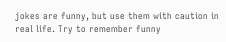jokes are funny, but use them with caution in real life. Try to remember funny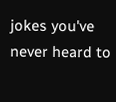jokes you've never heard to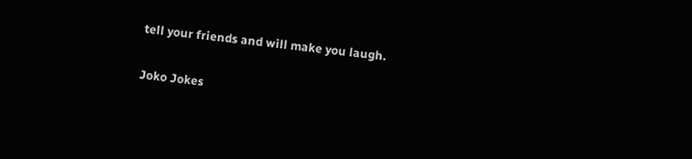tell your friends and will make you laugh.

Joko Jokes